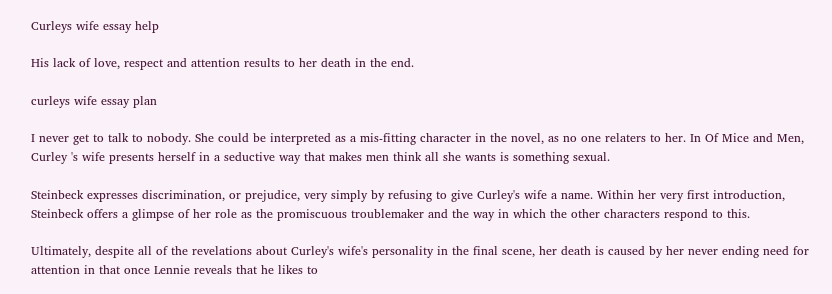Curleys wife essay help

His lack of love, respect and attention results to her death in the end.

curleys wife essay plan

I never get to talk to nobody. She could be interpreted as a mis-fitting character in the novel, as no one relaters to her. In Of Mice and Men, Curley 's wife presents herself in a seductive way that makes men think all she wants is something sexual.

Steinbeck expresses discrimination, or prejudice, very simply by refusing to give Curley's wife a name. Within her very first introduction, Steinbeck offers a glimpse of her role as the promiscuous troublemaker and the way in which the other characters respond to this.

Ultimately, despite all of the revelations about Curley's wife's personality in the final scene, her death is caused by her never ending need for attention in that once Lennie reveals that he likes to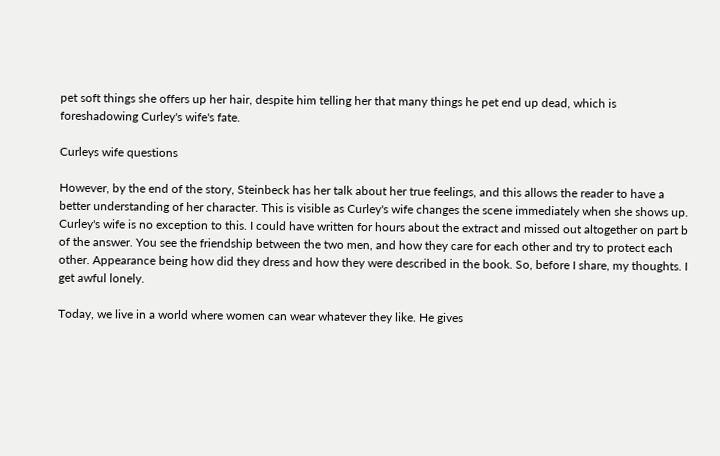pet soft things she offers up her hair, despite him telling her that many things he pet end up dead, which is foreshadowing Curley's wife's fate.

Curleys wife questions

However, by the end of the story, Steinbeck has her talk about her true feelings, and this allows the reader to have a better understanding of her character. This is visible as Curley's wife changes the scene immediately when she shows up. Curley's wife is no exception to this. I could have written for hours about the extract and missed out altogether on part b of the answer. You see the friendship between the two men, and how they care for each other and try to protect each other. Appearance being how did they dress and how they were described in the book. So, before I share, my thoughts. I get awful lonely.

Today, we live in a world where women can wear whatever they like. He gives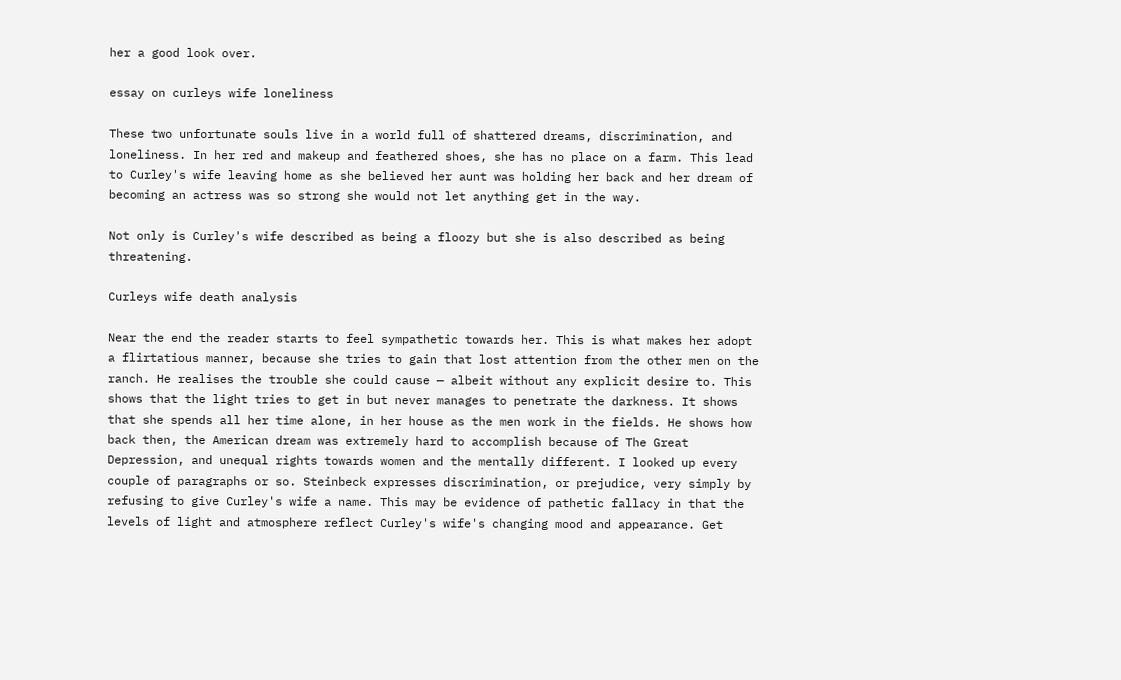her a good look over.

essay on curleys wife loneliness

These two unfortunate souls live in a world full of shattered dreams, discrimination, and loneliness. In her red and makeup and feathered shoes, she has no place on a farm. This lead to Curley's wife leaving home as she believed her aunt was holding her back and her dream of becoming an actress was so strong she would not let anything get in the way.

Not only is Curley's wife described as being a floozy but she is also described as being threatening.

Curleys wife death analysis

Near the end the reader starts to feel sympathetic towards her. This is what makes her adopt a flirtatious manner, because she tries to gain that lost attention from the other men on the ranch. He realises the trouble she could cause — albeit without any explicit desire to. This shows that the light tries to get in but never manages to penetrate the darkness. It shows that she spends all her time alone, in her house as the men work in the fields. He shows how back then, the American dream was extremely hard to accomplish because of The Great Depression, and unequal rights towards women and the mentally different. I looked up every couple of paragraphs or so. Steinbeck expresses discrimination, or prejudice, very simply by refusing to give Curley's wife a name. This may be evidence of pathetic fallacy in that the levels of light and atmosphere reflect Curley's wife's changing mood and appearance. Get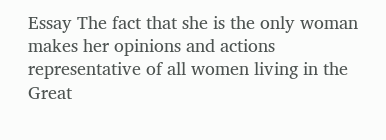Essay The fact that she is the only woman makes her opinions and actions representative of all women living in the Great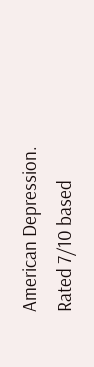American Depression.
Rated 7/10 based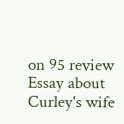on 95 review
Essay about Curley's wife